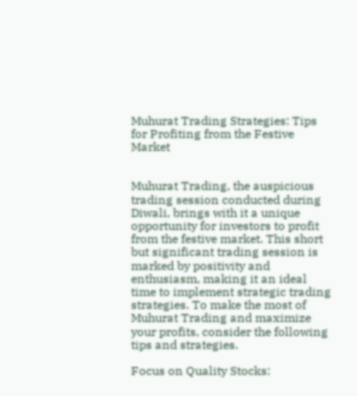Muhurat Trading Strategies: Tips for Profiting from the Festive Market


Muhurat Trading, the auspicious trading session conducted during Diwali, brings with it a unique opportunity for investors to profit from the festive market. This short but significant trading session is marked by positivity and enthusiasm, making it an ideal time to implement strategic trading strategies. To make the most of Muhurat Trading and maximize your profits, consider the following tips and strategies.

Focus on Quality Stocks: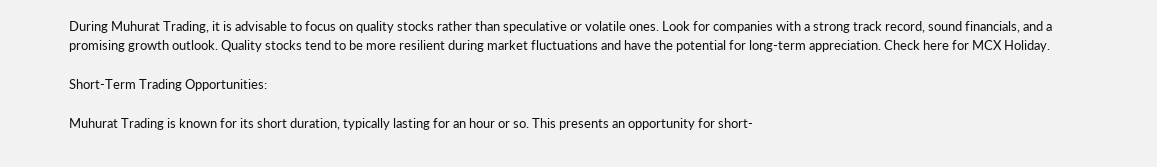During Muhurat Trading, it is advisable to focus on quality stocks rather than speculative or volatile ones. Look for companies with a strong track record, sound financials, and a promising growth outlook. Quality stocks tend to be more resilient during market fluctuations and have the potential for long-term appreciation. Check here for MCX Holiday.

Short-Term Trading Opportunities:

Muhurat Trading is known for its short duration, typically lasting for an hour or so. This presents an opportunity for short-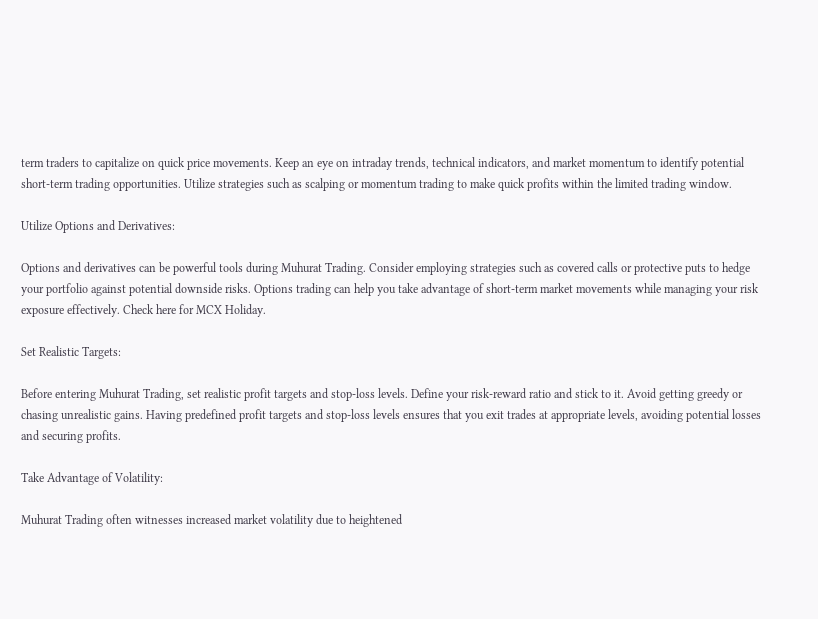term traders to capitalize on quick price movements. Keep an eye on intraday trends, technical indicators, and market momentum to identify potential short-term trading opportunities. Utilize strategies such as scalping or momentum trading to make quick profits within the limited trading window.

Utilize Options and Derivatives:

Options and derivatives can be powerful tools during Muhurat Trading. Consider employing strategies such as covered calls or protective puts to hedge your portfolio against potential downside risks. Options trading can help you take advantage of short-term market movements while managing your risk exposure effectively. Check here for MCX Holiday.

Set Realistic Targets:

Before entering Muhurat Trading, set realistic profit targets and stop-loss levels. Define your risk-reward ratio and stick to it. Avoid getting greedy or chasing unrealistic gains. Having predefined profit targets and stop-loss levels ensures that you exit trades at appropriate levels, avoiding potential losses and securing profits.

Take Advantage of Volatility:

Muhurat Trading often witnesses increased market volatility due to heightened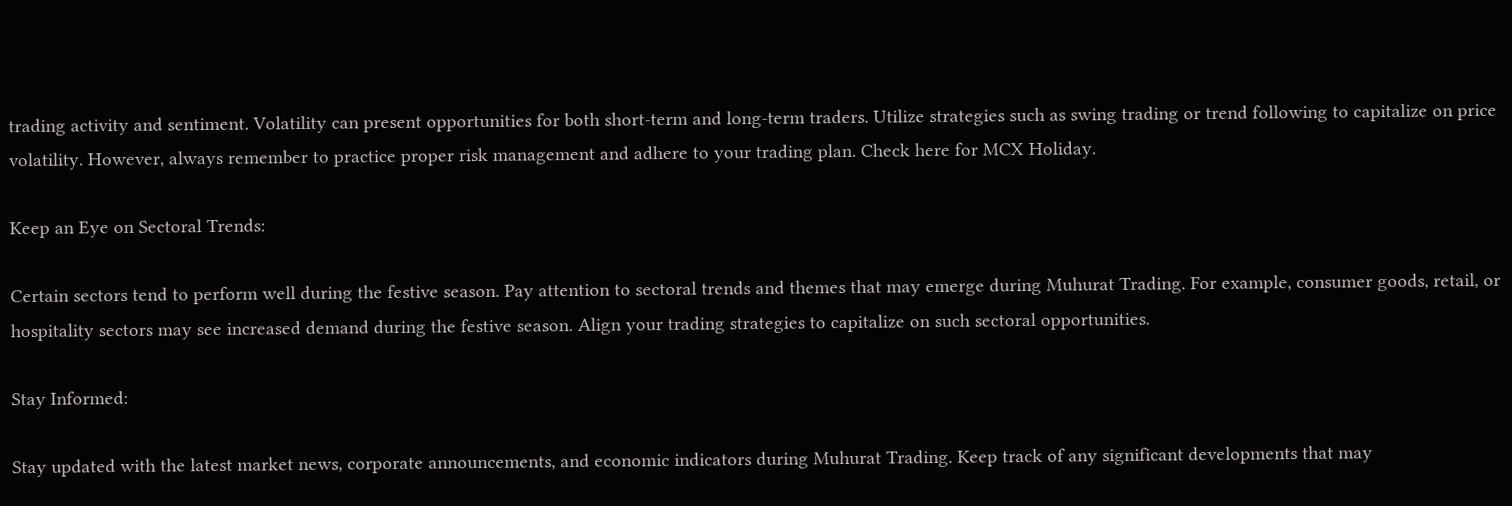trading activity and sentiment. Volatility can present opportunities for both short-term and long-term traders. Utilize strategies such as swing trading or trend following to capitalize on price volatility. However, always remember to practice proper risk management and adhere to your trading plan. Check here for MCX Holiday.

Keep an Eye on Sectoral Trends:

Certain sectors tend to perform well during the festive season. Pay attention to sectoral trends and themes that may emerge during Muhurat Trading. For example, consumer goods, retail, or hospitality sectors may see increased demand during the festive season. Align your trading strategies to capitalize on such sectoral opportunities.

Stay Informed:

Stay updated with the latest market news, corporate announcements, and economic indicators during Muhurat Trading. Keep track of any significant developments that may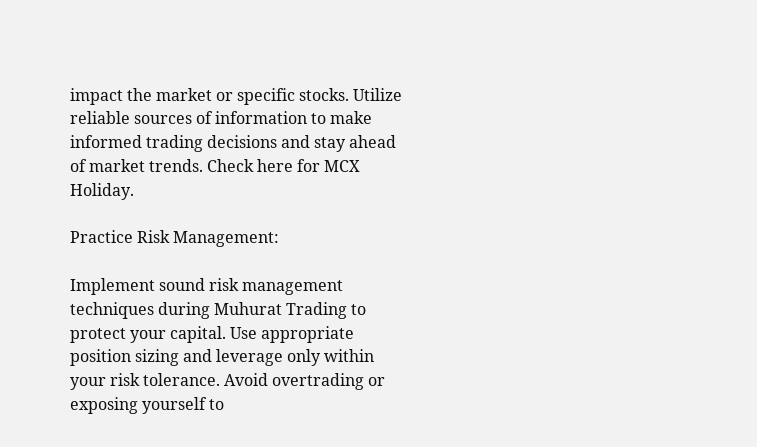impact the market or specific stocks. Utilize reliable sources of information to make informed trading decisions and stay ahead of market trends. Check here for MCX Holiday.

Practice Risk Management:

Implement sound risk management techniques during Muhurat Trading to protect your capital. Use appropriate position sizing and leverage only within your risk tolerance. Avoid overtrading or exposing yourself to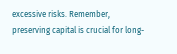excessive risks. Remember, preserving capital is crucial for long-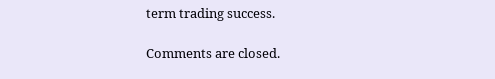term trading success.

Comments are closed.